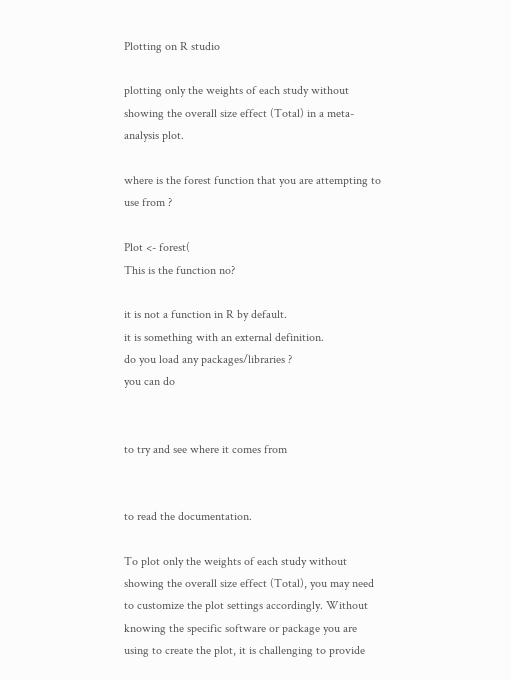Plotting on R studio

plotting only the weights of each study without showing the overall size effect (Total) in a meta-analysis plot.

where is the forest function that you are attempting to use from ?

Plot <- forest(
This is the function no?

it is not a function in R by default.
it is something with an external definition.
do you load any packages/libraries ?
you can do


to try and see where it comes from


to read the documentation.

To plot only the weights of each study without showing the overall size effect (Total), you may need to customize the plot settings accordingly. Without knowing the specific software or package you are using to create the plot, it is challenging to provide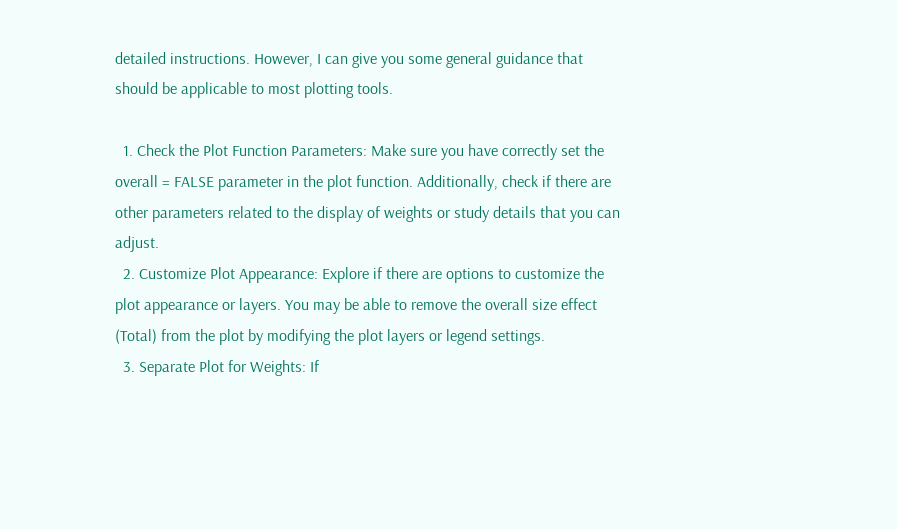detailed instructions. However, I can give you some general guidance that should be applicable to most plotting tools.

  1. Check the Plot Function Parameters: Make sure you have correctly set the overall = FALSE parameter in the plot function. Additionally, check if there are other parameters related to the display of weights or study details that you can adjust.
  2. Customize Plot Appearance: Explore if there are options to customize the plot appearance or layers. You may be able to remove the overall size effect (Total) from the plot by modifying the plot layers or legend settings.
  3. Separate Plot for Weights: If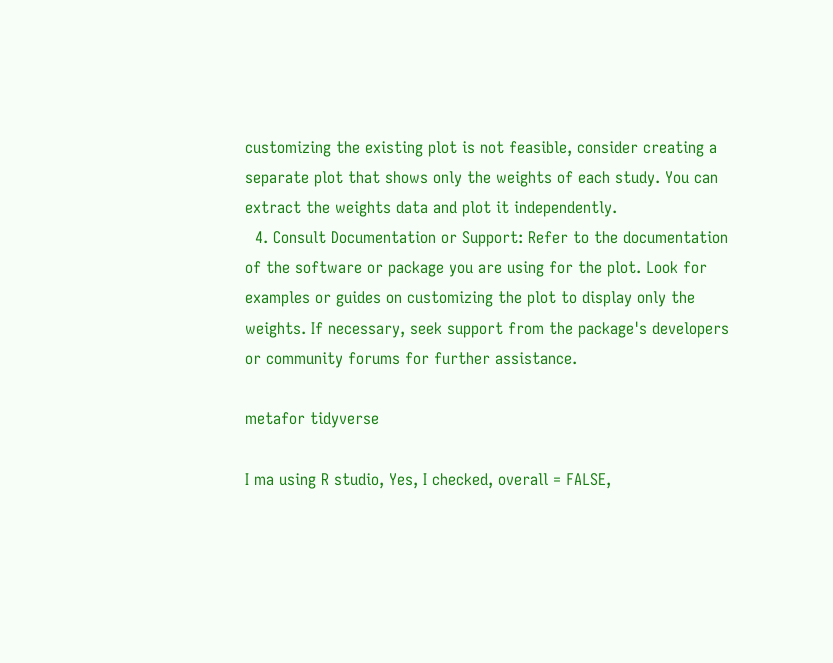customizing the existing plot is not feasible, consider creating a separate plot that shows only the weights of each study. You can extract the weights data and plot it independently.
  4. Consult Documentation or Support: Refer to the documentation of the software or package you are using for the plot. Look for examples or guides on customizing the plot to display only the weights. If necessary, seek support from the package's developers or community forums for further assistance.

metafor tidyverse

I ma using R studio, Yes, I checked, overall = FALSE,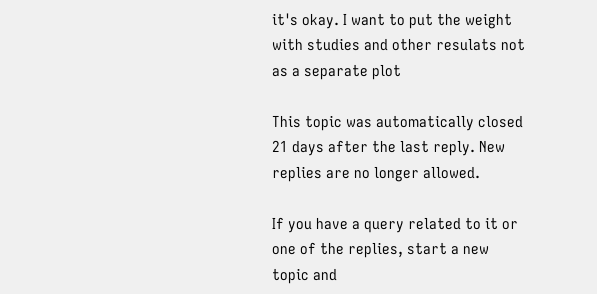it's okay. I want to put the weight with studies and other resulats not as a separate plot

This topic was automatically closed 21 days after the last reply. New replies are no longer allowed.

If you have a query related to it or one of the replies, start a new topic and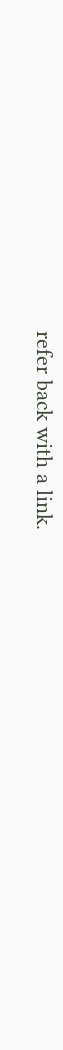refer back with a link.